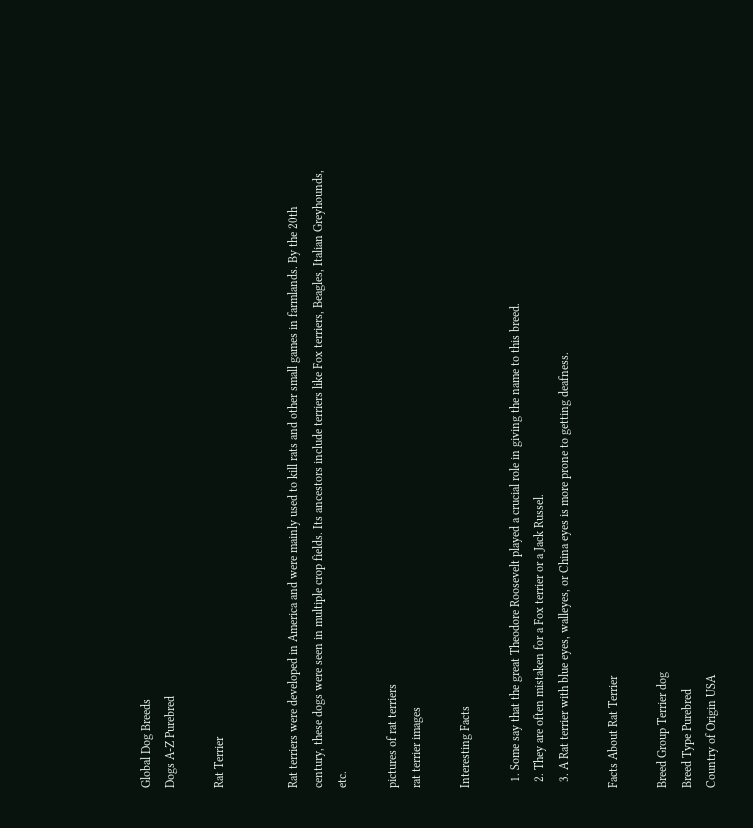Global Dog Breeds
Dogs A-Z Purebred

Rat Terrier


Rat terriers were developed in America and were mainly used to kill rats and other small games in farmlands. By the 20th century, these dogs were seen in multiple crop fields. Its ancestors include terriers like Fox terriers, Beagles, Italian Greyhounds, etc.

pictures of rat terriers
rat terrier images

Interesting Facts

  1. Some say that the great Theodore Roosevelt played a crucial role in giving the name to this breed.
  2. They are often mistaken for a Fox terrier or a Jack Russel.
  3. A Rat terrier with blue eyes, walleyes, or China eyes is more prone to getting deafness.

Facts About Rat Terrier

Breed Group Terrier dog
Breed Type Purebred
Country of Origin USA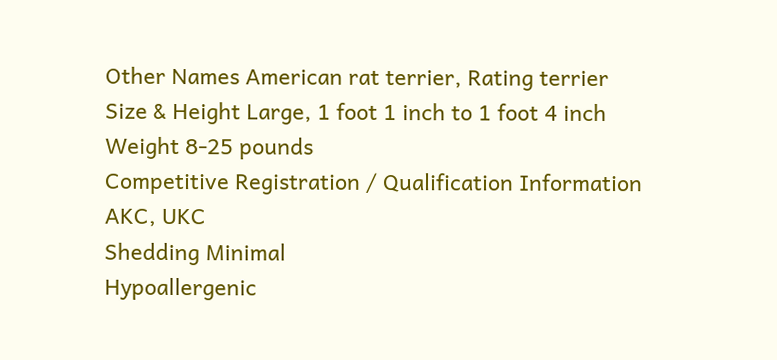Other Names American rat terrier, Rating terrier
Size & Height Large, 1 foot 1 inch to 1 foot 4 inch
Weight 8-25 pounds
Competitive Registration / Qualification Information AKC, UKC
Shedding Minimal
Hypoallergenic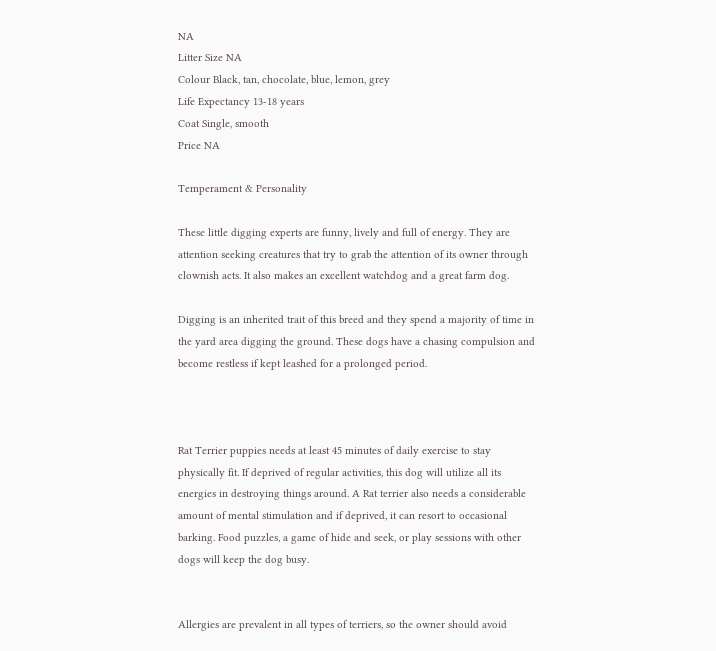NA
Litter Size NA
Colour Black, tan, chocolate, blue, lemon, grey
Life Expectancy 13-18 years
Coat Single, smooth
Price NA

Temperament & Personality

These little digging experts are funny, lively and full of energy. They are attention seeking creatures that try to grab the attention of its owner through clownish acts. It also makes an excellent watchdog and a great farm dog.

Digging is an inherited trait of this breed and they spend a majority of time in the yard area digging the ground. These dogs have a chasing compulsion and become restless if kept leashed for a prolonged period.



Rat Terrier puppies needs at least 45 minutes of daily exercise to stay physically fit. If deprived of regular activities, this dog will utilize all its energies in destroying things around. A Rat terrier also needs a considerable amount of mental stimulation and if deprived, it can resort to occasional barking. Food puzzles, a game of hide and seek, or play sessions with other dogs will keep the dog busy.


Allergies are prevalent in all types of terriers, so the owner should avoid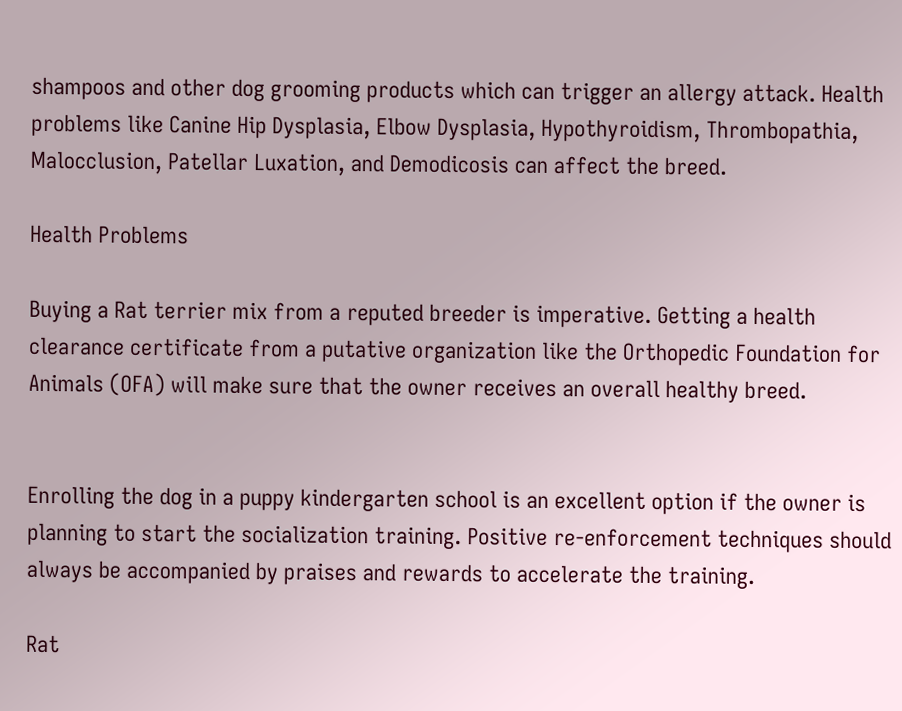shampoos and other dog grooming products which can trigger an allergy attack. Health problems like Canine Hip Dysplasia, Elbow Dysplasia, Hypothyroidism, Thrombopathia, Malocclusion, Patellar Luxation, and Demodicosis can affect the breed.

Health Problems

Buying a Rat terrier mix from a reputed breeder is imperative. Getting a health clearance certificate from a putative organization like the Orthopedic Foundation for Animals (OFA) will make sure that the owner receives an overall healthy breed.


Enrolling the dog in a puppy kindergarten school is an excellent option if the owner is planning to start the socialization training. Positive re-enforcement techniques should always be accompanied by praises and rewards to accelerate the training.

Rat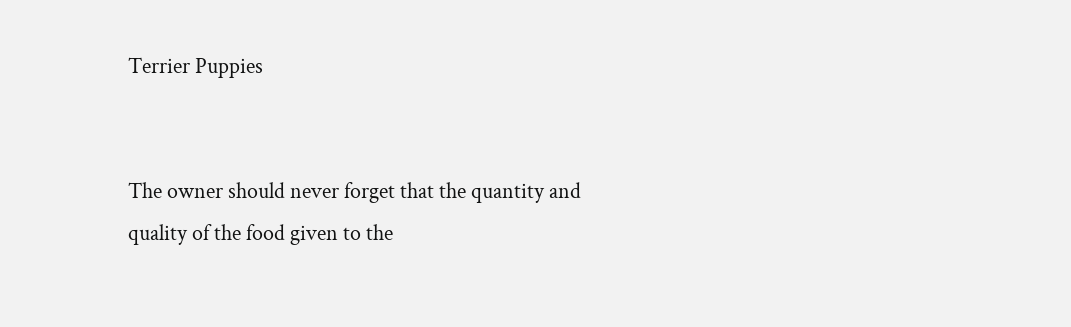Terrier Puppies


The owner should never forget that the quantity and quality of the food given to the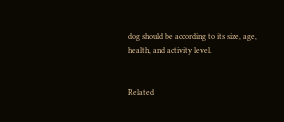dog should be according to its size, age, health, and activity level.


Related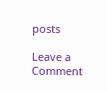posts

Leave a Comment